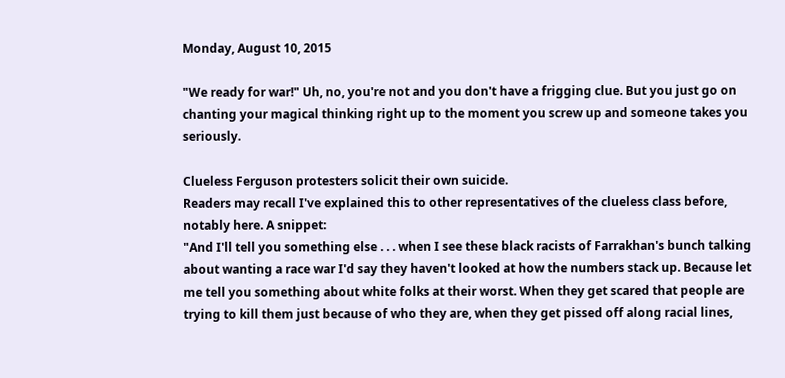Monday, August 10, 2015

"We ready for war!" Uh, no, you're not and you don't have a frigging clue. But you just go on chanting your magical thinking right up to the moment you screw up and someone takes you seriously.

Clueless Ferguson protesters solicit their own suicide.
Readers may recall I've explained this to other representatives of the clueless class before, notably here. A snippet:
"And I'll tell you something else . . . when I see these black racists of Farrakhan's bunch talking about wanting a race war I'd say they haven't looked at how the numbers stack up. Because let me tell you something about white folks at their worst. When they get scared that people are trying to kill them just because of who they are, when they get pissed off along racial lines,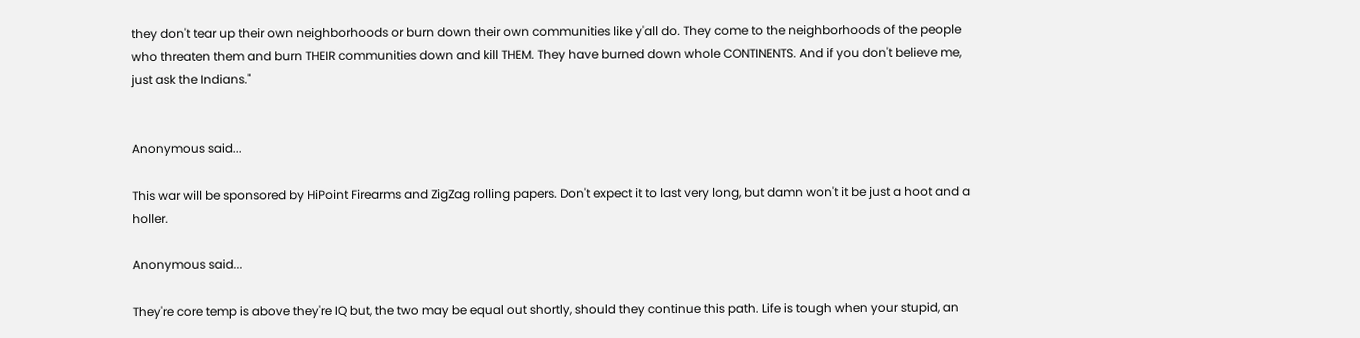they don't tear up their own neighborhoods or burn down their own communities like y'all do. They come to the neighborhoods of the people who threaten them and burn THEIR communities down and kill THEM. They have burned down whole CONTINENTS. And if you don't believe me, just ask the Indians."


Anonymous said...

This war will be sponsored by HiPoint Firearms and ZigZag rolling papers. Don't expect it to last very long, but damn won't it be just a hoot and a holler.

Anonymous said...

They're core temp is above they're IQ but, the two may be equal out shortly, should they continue this path. Life is tough when your stupid, an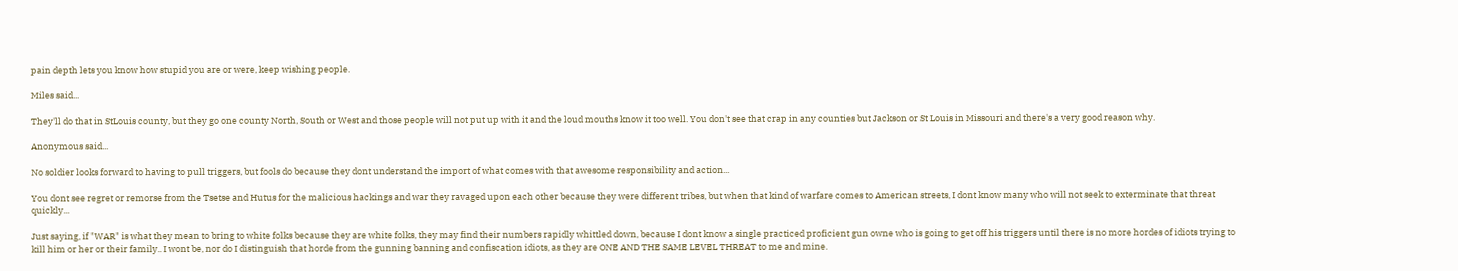pain depth lets you know how stupid you are or were, keep wishing people.

Miles said...

They'll do that in StLouis county, but they go one county North, South or West and those people will not put up with it and the loud mouths know it too well. You don't see that crap in any counties but Jackson or St Louis in Missouri and there's a very good reason why.

Anonymous said...

No soldier looks forward to having to pull triggers, but fools do because they dont understand the import of what comes with that awesome responsibility and action...

You dont see regret or remorse from the Tsetse and Hutus for the malicious hackings and war they ravaged upon each other because they were different tribes, but when that kind of warfare comes to American streets, I dont know many who will not seek to exterminate that threat quickly...

Just saying, if "WAR" is what they mean to bring to white folks because they are white folks, they may find their numbers rapidly whittled down, because I dont know a single practiced proficient gun owne who is going to get off his triggers until there is no more hordes of idiots trying to kill him or her or their family.. I wont be, nor do I distinguish that horde from the gunning banning and confiscation idiots, as they are ONE AND THE SAME LEVEL THREAT to me and mine.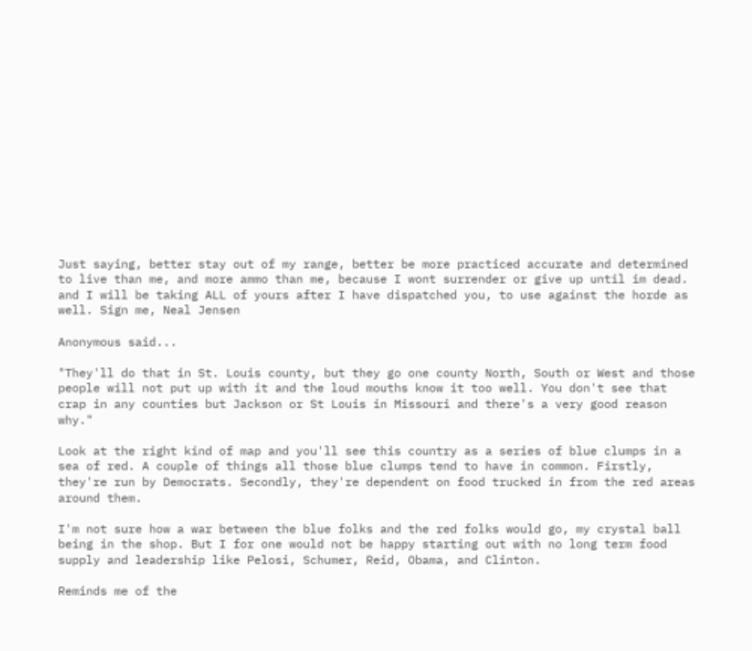Just saying, better stay out of my range, better be more practiced accurate and determined to live than me, and more ammo than me, because I wont surrender or give up until im dead. and I will be taking ALL of yours after I have dispatched you, to use against the horde as well. Sign me, Neal Jensen

Anonymous said...

"They'll do that in St. Louis county, but they go one county North, South or West and those people will not put up with it and the loud mouths know it too well. You don't see that crap in any counties but Jackson or St Louis in Missouri and there's a very good reason why."

Look at the right kind of map and you'll see this country as a series of blue clumps in a sea of red. A couple of things all those blue clumps tend to have in common. Firstly, they're run by Democrats. Secondly, they're dependent on food trucked in from the red areas around them.

I'm not sure how a war between the blue folks and the red folks would go, my crystal ball being in the shop. But I for one would not be happy starting out with no long term food supply and leadership like Pelosi, Schumer, Reid, Obama, and Clinton.

Reminds me of the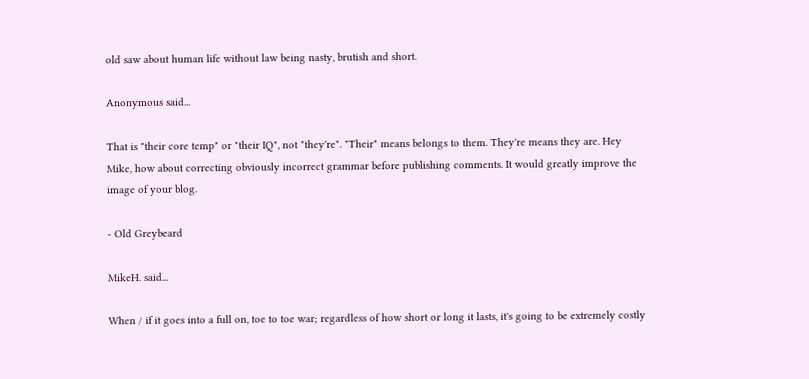old saw about human life without law being nasty, brutish and short.

Anonymous said...

That is "their core temp" or "their IQ", not "they're". "Their" means belongs to them. They're means they are. Hey Mike, how about correcting obviously incorrect grammar before publishing comments. It would greatly improve the image of your blog.

- Old Greybeard

MikeH. said...

When / if it goes into a full on, toe to toe war; regardless of how short or long it lasts, it's going to be extremely costly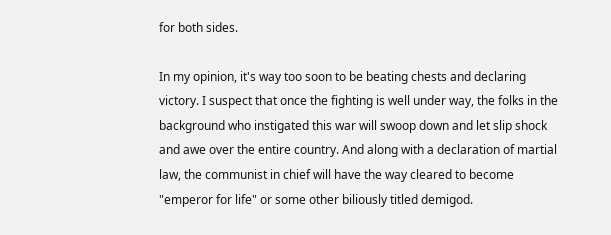for both sides.

In my opinion, it's way too soon to be beating chests and declaring victory. I suspect that once the fighting is well under way, the folks in the background who instigated this war will swoop down and let slip shock and awe over the entire country. And along with a declaration of martial law, the communist in chief will have the way cleared to become "emperor for life" or some other biliously titled demigod.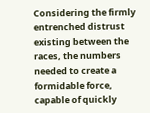Considering the firmly entrenched distrust existing between the races, the numbers needed to create a formidable force, capable of quickly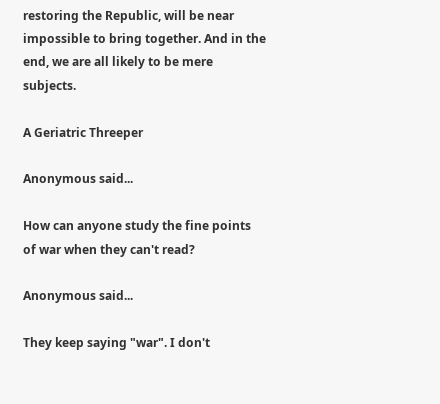restoring the Republic, will be near impossible to bring together. And in the end, we are all likely to be mere subjects.

A Geriatric Threeper

Anonymous said...

How can anyone study the fine points of war when they can't read?

Anonymous said...

They keep saying "war". I don't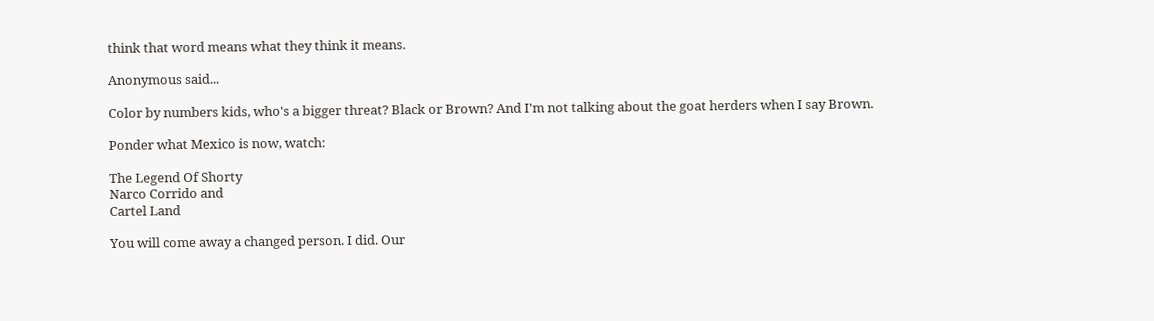think that word means what they think it means.

Anonymous said...

Color by numbers kids, who's a bigger threat? Black or Brown? And I'm not talking about the goat herders when I say Brown.

Ponder what Mexico is now, watch:

The Legend Of Shorty
Narco Corrido and
Cartel Land

You will come away a changed person. I did. Our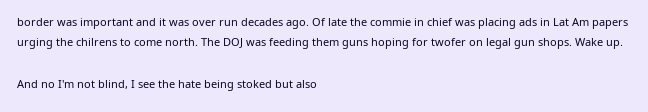border was important and it was over run decades ago. Of late the commie in chief was placing ads in Lat Am papers urging the chilrens to come north. The DOJ was feeding them guns hoping for twofer on legal gun shops. Wake up.

And no I'm not blind, I see the hate being stoked but also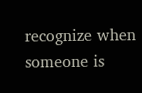recognize when someone is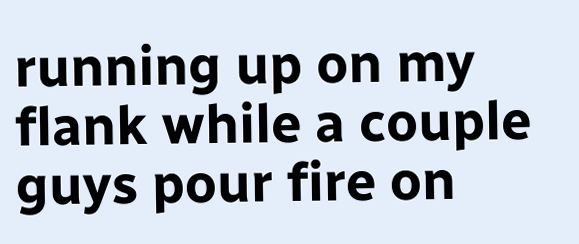running up on my flank while a couple guys pour fire on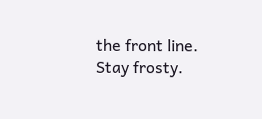the front line. Stay frosty.